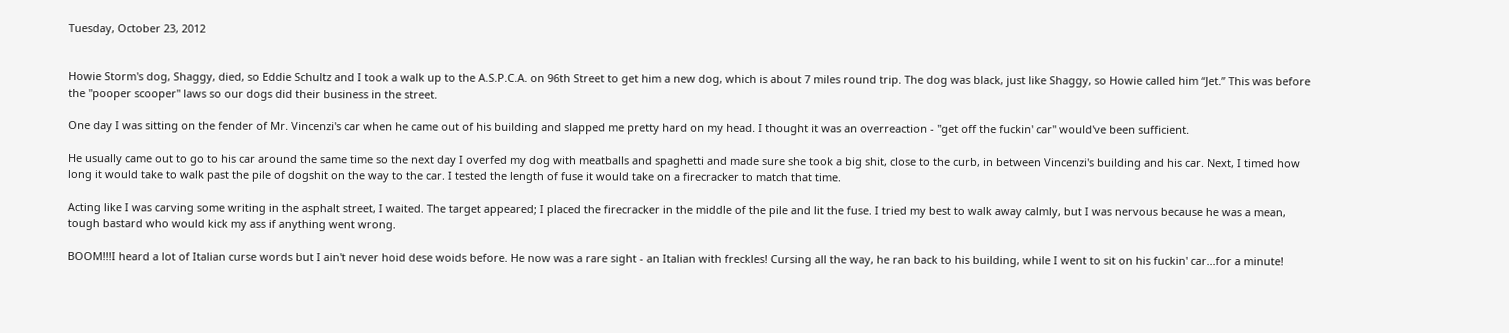Tuesday, October 23, 2012


Howie Storm's dog, Shaggy, died, so Eddie Schultz and I took a walk up to the A.S.P.C.A. on 96th Street to get him a new dog, which is about 7 miles round trip. The dog was black, just like Shaggy, so Howie called him “Jet.” This was before the "pooper scooper" laws so our dogs did their business in the street.

One day I was sitting on the fender of Mr. Vincenzi's car when he came out of his building and slapped me pretty hard on my head. I thought it was an overreaction - "get off the fuckin' car" would've been sufficient.

He usually came out to go to his car around the same time so the next day I overfed my dog with meatballs and spaghetti and made sure she took a big shit, close to the curb, in between Vincenzi's building and his car. Next, I timed how long it would take to walk past the pile of dogshit on the way to the car. I tested the length of fuse it would take on a firecracker to match that time.

Acting like I was carving some writing in the asphalt street, I waited. The target appeared; I placed the firecracker in the middle of the pile and lit the fuse. I tried my best to walk away calmly, but I was nervous because he was a mean, tough bastard who would kick my ass if anything went wrong.

BOOM!!!I heard a lot of Italian curse words but I ain't never hoid dese woids before. He now was a rare sight - an Italian with freckles! Cursing all the way, he ran back to his building, while I went to sit on his fuckin' car...for a minute!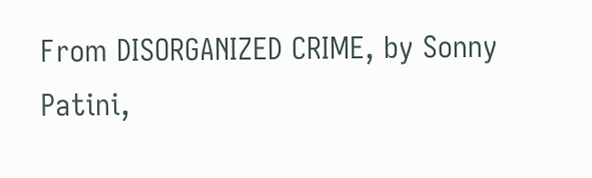From DISORGANIZED CRIME, by Sonny Patini,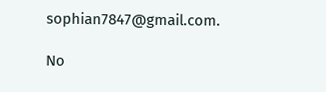sophian7847@gmail.com.

No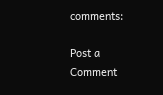comments:

Post a Comment